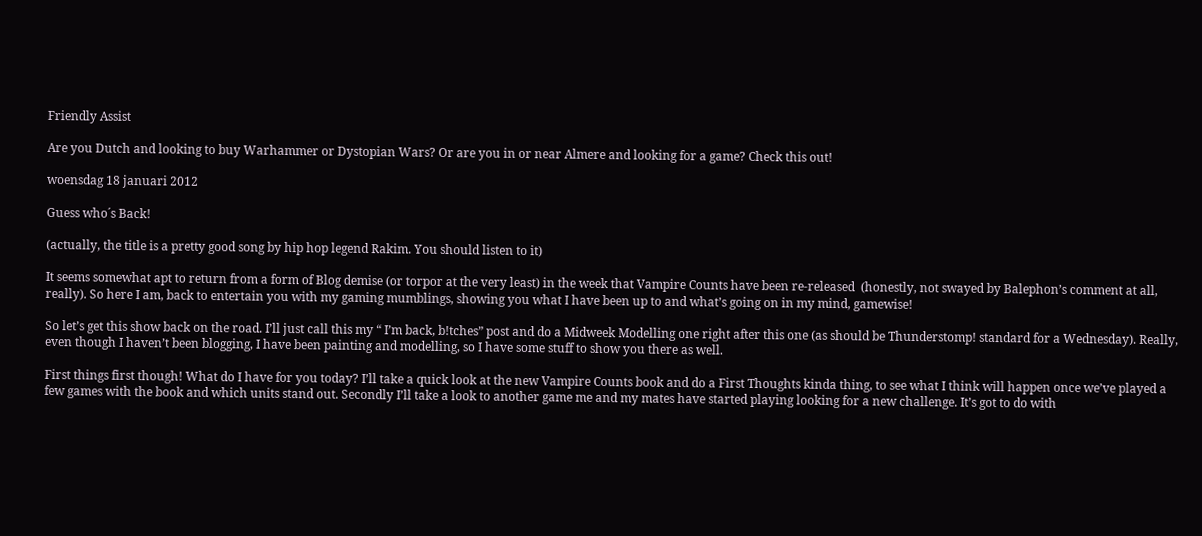Friendly Assist

Are you Dutch and looking to buy Warhammer or Dystopian Wars? Or are you in or near Almere and looking for a game? Check this out!

woensdag 18 januari 2012

Guess who´s Back!

(actually, the title is a pretty good song by hip hop legend Rakim. You should listen to it)

It seems somewhat apt to return from a form of Blog demise (or torpor at the very least) in the week that Vampire Counts have been re-released  (honestly, not swayed by Balephon’s comment at all, really). So here I am, back to entertain you with my gaming mumblings, showing you what I have been up to and what’s going on in my mind, gamewise!

So let’s get this show back on the road. I’ll just call this my “ I’m back, b!tches” post and do a Midweek Modelling one right after this one (as should be Thunderstomp! standard for a Wednesday). Really, even though I haven’t been blogging, I have been painting and modelling, so I have some stuff to show you there as well.

First things first though! What do I have for you today? I’ll take a quick look at the new Vampire Counts book and do a First Thoughts kinda thing, to see what I think will happen once we’ve played a few games with the book and which units stand out. Secondly I’ll take a look to another game me and my mates have started playing looking for a new challenge. It’s got to do with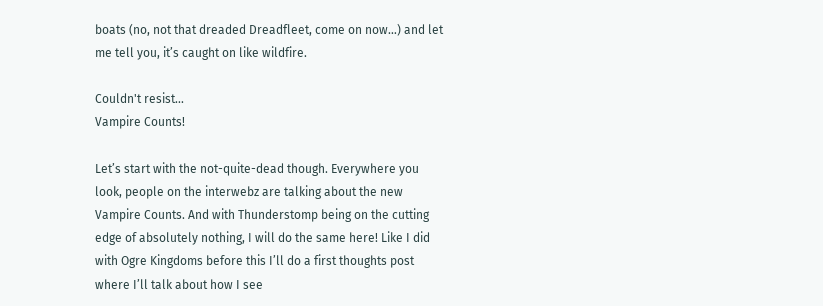boats (no, not that dreaded Dreadfleet, come on now…) and let me tell you, it’s caught on like wildfire.

Couldn't resist...
Vampire Counts!

Let’s start with the not-quite-dead though. Everywhere you look, people on the interwebz are talking about the new Vampire Counts. And with Thunderstomp being on the cutting edge of absolutely nothing, I will do the same here! Like I did with Ogre Kingdoms before this I’ll do a first thoughts post where I’ll talk about how I see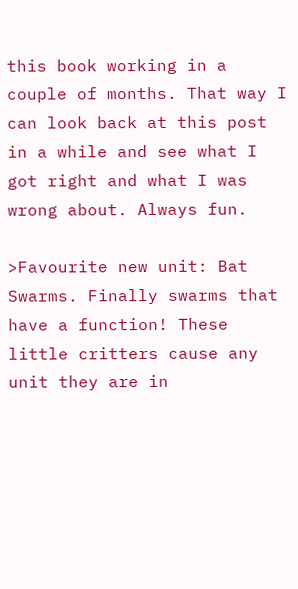this book working in a couple of months. That way I can look back at this post in a while and see what I got right and what I was wrong about. Always fun.

>Favourite new unit: Bat Swarms. Finally swarms that have a function! These little critters cause any unit they are in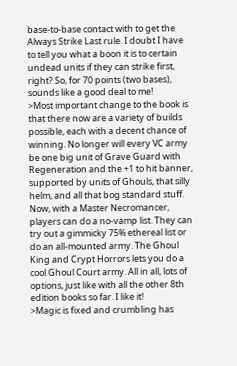base-to-base contact with to get the Always Strike Last rule. I doubt I have to tell you what a boon it is to certain undead units if they can strike first, right? So, for 70 points (two bases), sounds like a good deal to me!
>Most important change to the book is that there now are a variety of builds possible, each with a decent chance of winning. No longer will every VC army be one big unit of Grave Guard with Regeneration and the +1 to hit banner, supported by units of Ghouls, that silly helm, and all that bog standard stuff. Now, with a Master Necromancer, players can do a no-vamp list. They can try out a gimmicky 75% ethereal list or do an all-mounted army. The Ghoul King and Crypt Horrors lets you do a cool Ghoul Court army. All in all, lots of options, just like with all the other 8th edition books so far. I like it!
>Magic is fixed and crumbling has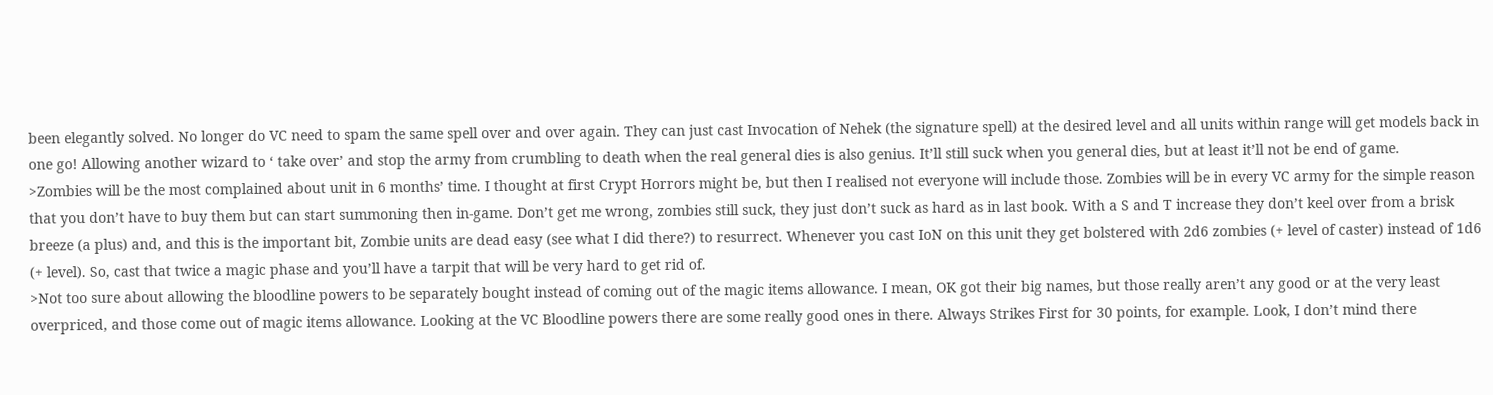been elegantly solved. No longer do VC need to spam the same spell over and over again. They can just cast Invocation of Nehek (the signature spell) at the desired level and all units within range will get models back in one go! Allowing another wizard to ‘ take over’ and stop the army from crumbling to death when the real general dies is also genius. It’ll still suck when you general dies, but at least it’ll not be end of game.
>Zombies will be the most complained about unit in 6 months’ time. I thought at first Crypt Horrors might be, but then I realised not everyone will include those. Zombies will be in every VC army for the simple reason that you don’t have to buy them but can start summoning then in-game. Don’t get me wrong, zombies still suck, they just don’t suck as hard as in last book. With a S and T increase they don’t keel over from a brisk breeze (a plus) and, and this is the important bit, Zombie units are dead easy (see what I did there?) to resurrect. Whenever you cast IoN on this unit they get bolstered with 2d6 zombies (+ level of caster) instead of 1d6 (+ level). So, cast that twice a magic phase and you’ll have a tarpit that will be very hard to get rid of.
>Not too sure about allowing the bloodline powers to be separately bought instead of coming out of the magic items allowance. I mean, OK got their big names, but those really aren’t any good or at the very least overpriced, and those come out of magic items allowance. Looking at the VC Bloodline powers there are some really good ones in there. Always Strikes First for 30 points, for example. Look, I don’t mind there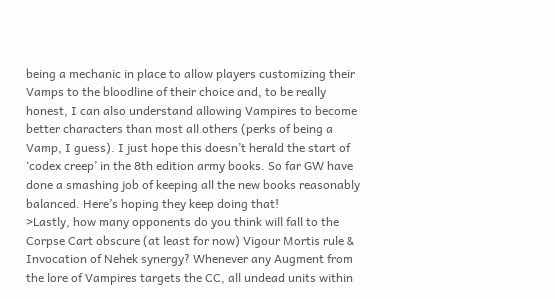being a mechanic in place to allow players customizing their Vamps to the bloodline of their choice and, to be really honest, I can also understand allowing Vampires to become better characters than most all others (perks of being a Vamp, I guess). I just hope this doesn’t herald the start of ‘codex creep’ in the 8th edition army books. So far GW have done a smashing job of keeping all the new books reasonably balanced. Here’s hoping they keep doing that!
>Lastly, how many opponents do you think will fall to the Corpse Cart obscure (at least for now) Vigour Mortis rule & Invocation of Nehek synergy? Whenever any Augment from the lore of Vampires targets the CC, all undead units within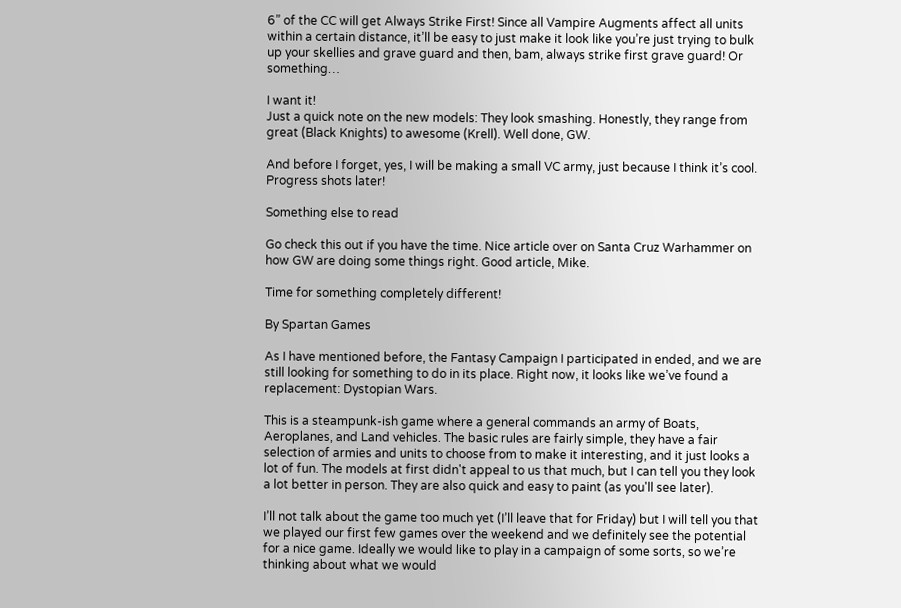6” of the CC will get Always Strike First! Since all Vampire Augments affect all units within a certain distance, it’ll be easy to just make it look like you’re just trying to bulk up your skellies and grave guard and then, bam, always strike first grave guard! Or something…

I want it!
Just a quick note on the new models: They look smashing. Honestly, they range from great (Black Knights) to awesome (Krell). Well done, GW.

And before I forget, yes, I will be making a small VC army, just because I think it’s cool. Progress shots later!

Something else to read

Go check this out if you have the time. Nice article over on Santa Cruz Warhammer on how GW are doing some things right. Good article, Mike.

Time for something completely different!

By Spartan Games

As I have mentioned before, the Fantasy Campaign I participated in ended, and we are still looking for something to do in its place. Right now, it looks like we’ve found a replacement: Dystopian Wars.

This is a steampunk-ish game where a general commands an army of Boats, Aeroplanes, and Land vehicles. The basic rules are fairly simple, they have a fair selection of armies and units to choose from to make it interesting, and it just looks a lot of fun. The models at first didn't appeal to us that much, but I can tell you they look a lot better in person. They are also quick and easy to paint (as you'll see later).

I’ll not talk about the game too much yet (I’ll leave that for Friday) but I will tell you that we played our first few games over the weekend and we definitely see the potential for a nice game. Ideally we would like to play in a campaign of some sorts, so we’re thinking about what we would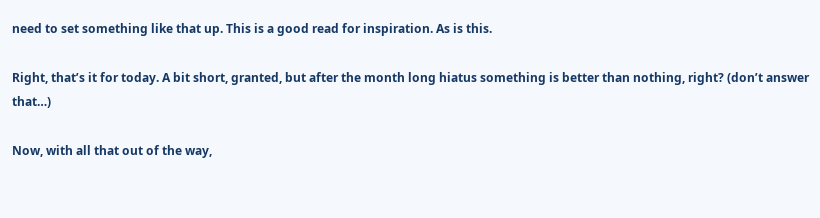need to set something like that up. This is a good read for inspiration. As is this.

Right, that’s it for today. A bit short, granted, but after the month long hiatus something is better than nothing, right? (don’t answer that…)

Now, with all that out of the way,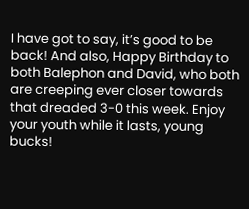I have got to say, it’s good to be back! And also, Happy Birthday to both Balephon and David, who both are creeping ever closer towards that dreaded 3-0 this week. Enjoy your youth while it lasts, young bucks!